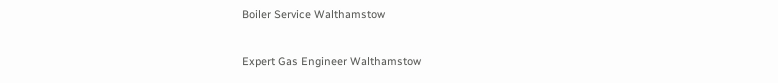Boiler Service Walthamstow

Expert Gas Engineer Walthamstow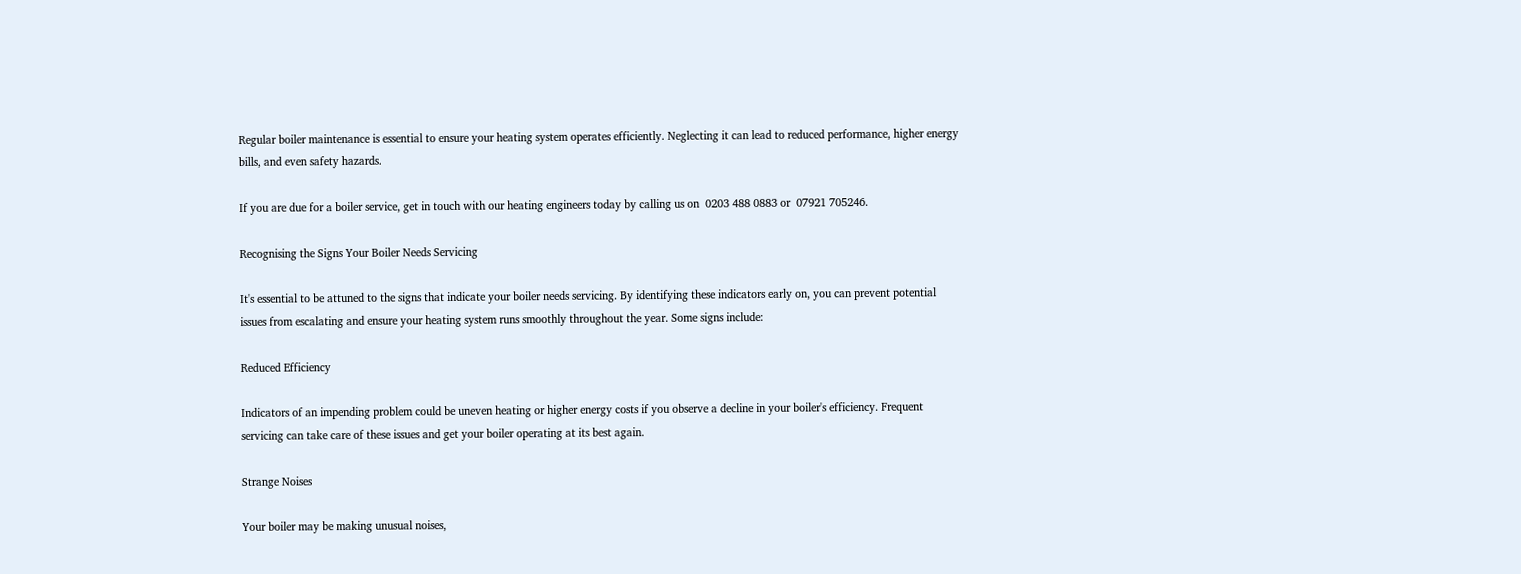Regular boiler maintenance is essential to ensure your heating system operates efficiently. Neglecting it can lead to reduced performance, higher energy bills, and even safety hazards.

If you are due for a boiler service, get in touch with our heating engineers today by calling us on  0203 488 0883 or  07921 705246.

Recognising the Signs Your Boiler Needs Servicing

It's essential to be attuned to the signs that indicate your boiler needs servicing. By identifying these indicators early on, you can prevent potential issues from escalating and ensure your heating system runs smoothly throughout the year. Some signs include:

Reduced Efficiency

Indicators of an impending problem could be uneven heating or higher energy costs if you observe a decline in your boiler's efficiency. Frequent servicing can take care of these issues and get your boiler operating at its best again.

Strange Noises

Your boiler may be making unusual noises,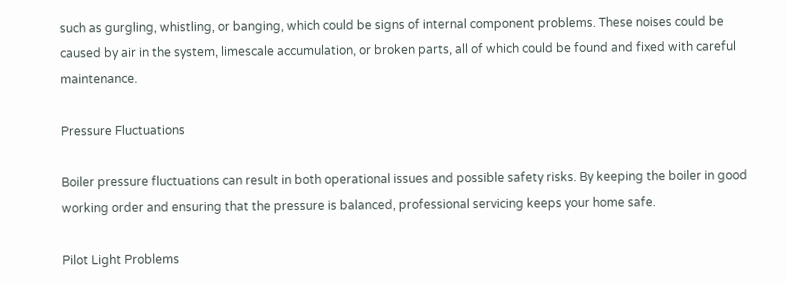such as gurgling, whistling, or banging, which could be signs of internal component problems. These noises could be caused by air in the system, limescale accumulation, or broken parts, all of which could be found and fixed with careful maintenance.

Pressure Fluctuations

Boiler pressure fluctuations can result in both operational issues and possible safety risks. By keeping the boiler in good working order and ensuring that the pressure is balanced, professional servicing keeps your home safe.

Pilot Light Problems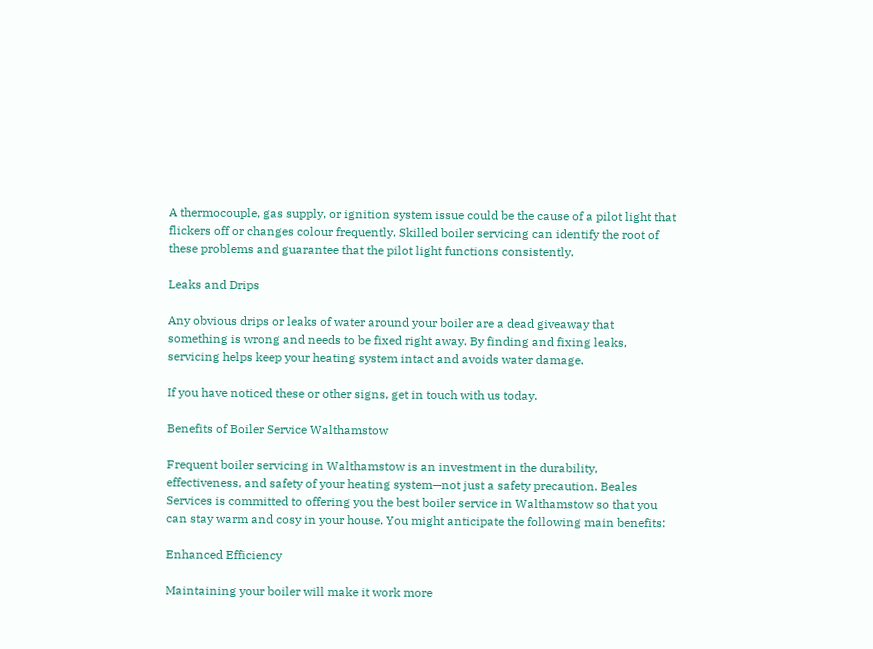A thermocouple, gas supply, or ignition system issue could be the cause of a pilot light that flickers off or changes colour frequently. Skilled boiler servicing can identify the root of these problems and guarantee that the pilot light functions consistently.

Leaks and Drips

Any obvious drips or leaks of water around your boiler are a dead giveaway that something is wrong and needs to be fixed right away. By finding and fixing leaks, servicing helps keep your heating system intact and avoids water damage.

If you have noticed these or other signs, get in touch with us today.

Benefits of Boiler Service Walthamstow

Frequent boiler servicing in Walthamstow is an investment in the durability, effectiveness, and safety of your heating system—not just a safety precaution. Beales Services is committed to offering you the best boiler service in Walthamstow so that you can stay warm and cosy in your house. You might anticipate the following main benefits:

Enhanced Efficiency

Maintaining your boiler will make it work more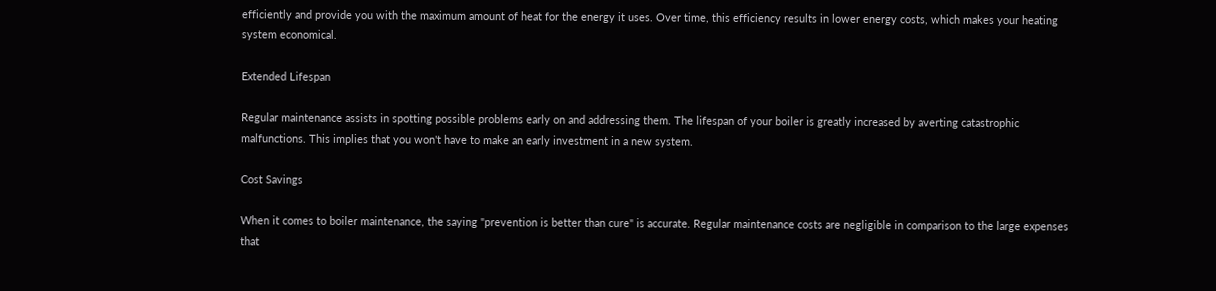efficiently and provide you with the maximum amount of heat for the energy it uses. Over time, this efficiency results in lower energy costs, which makes your heating system economical.

Extended Lifespan

Regular maintenance assists in spotting possible problems early on and addressing them. The lifespan of your boiler is greatly increased by averting catastrophic malfunctions. This implies that you won't have to make an early investment in a new system.

Cost Savings

When it comes to boiler maintenance, the saying "prevention is better than cure" is accurate. Regular maintenance costs are negligible in comparison to the large expenses that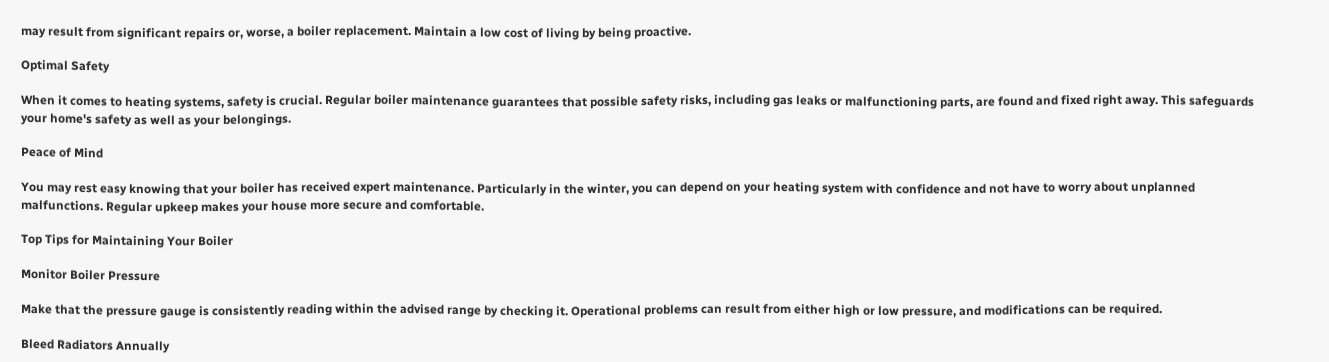may result from significant repairs or, worse, a boiler replacement. Maintain a low cost of living by being proactive.

Optimal Safety

When it comes to heating systems, safety is crucial. Regular boiler maintenance guarantees that possible safety risks, including gas leaks or malfunctioning parts, are found and fixed right away. This safeguards your home's safety as well as your belongings.

Peace of Mind

You may rest easy knowing that your boiler has received expert maintenance. Particularly in the winter, you can depend on your heating system with confidence and not have to worry about unplanned malfunctions. Regular upkeep makes your house more secure and comfortable.

Top Tips for Maintaining Your Boiler

Monitor Boiler Pressure

Make that the pressure gauge is consistently reading within the advised range by checking it. Operational problems can result from either high or low pressure, and modifications can be required.

Bleed Radiators Annually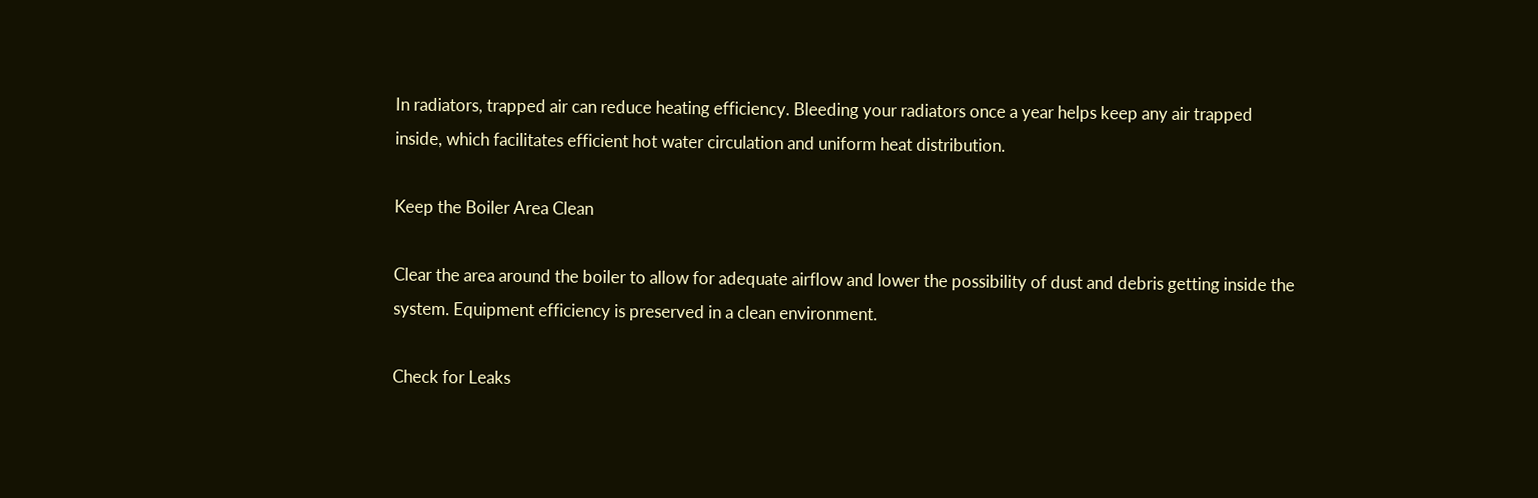In radiators, trapped air can reduce heating efficiency. Bleeding your radiators once a year helps keep any air trapped inside, which facilitates efficient hot water circulation and uniform heat distribution.

Keep the Boiler Area Clean

Clear the area around the boiler to allow for adequate airflow and lower the possibility of dust and debris getting inside the system. Equipment efficiency is preserved in a clean environment.

Check for Leaks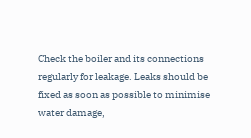Check the boiler and its connections regularly for leakage. Leaks should be fixed as soon as possible to minimise water damage,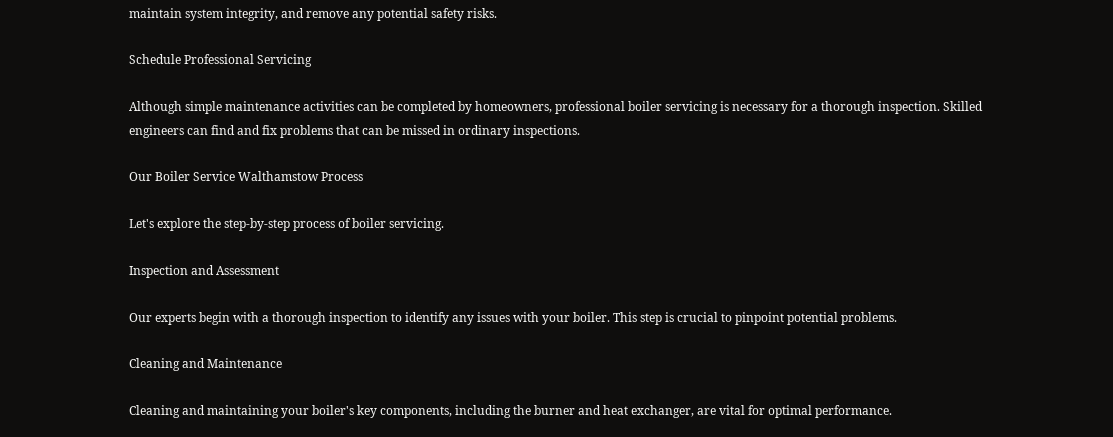maintain system integrity, and remove any potential safety risks.

Schedule Professional Servicing

Although simple maintenance activities can be completed by homeowners, professional boiler servicing is necessary for a thorough inspection. Skilled engineers can find and fix problems that can be missed in ordinary inspections.

Our Boiler Service Walthamstow Process

Let's explore the step-by-step process of boiler servicing.

Inspection and Assessment

Our experts begin with a thorough inspection to identify any issues with your boiler. This step is crucial to pinpoint potential problems.

Cleaning and Maintenance

Cleaning and maintaining your boiler's key components, including the burner and heat exchanger, are vital for optimal performance.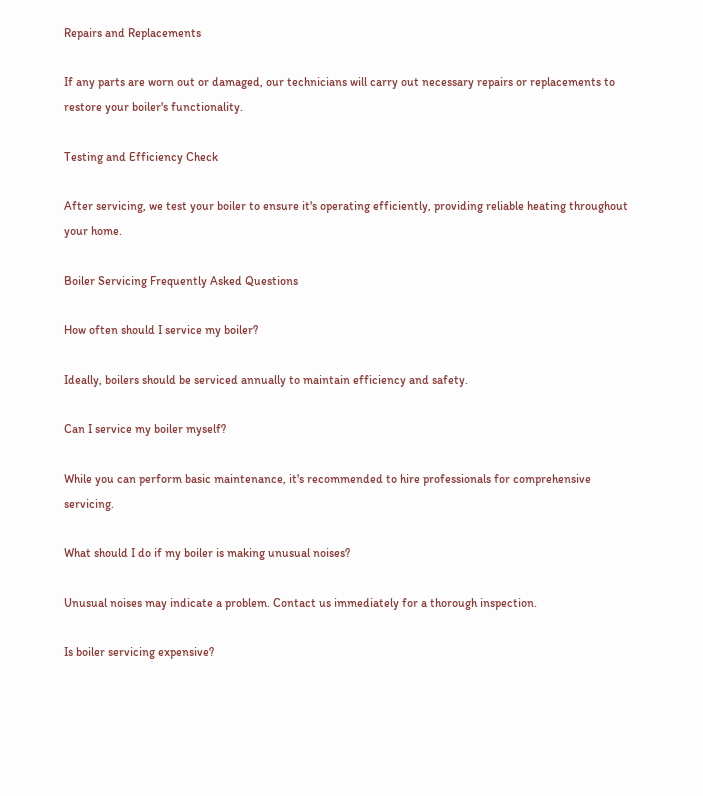Repairs and Replacements

If any parts are worn out or damaged, our technicians will carry out necessary repairs or replacements to restore your boiler's functionality.

Testing and Efficiency Check

After servicing, we test your boiler to ensure it's operating efficiently, providing reliable heating throughout your home.

Boiler Servicing Frequently Asked Questions

How often should I service my boiler?

Ideally, boilers should be serviced annually to maintain efficiency and safety.

Can I service my boiler myself?

While you can perform basic maintenance, it's recommended to hire professionals for comprehensive servicing.

What should I do if my boiler is making unusual noises?

Unusual noises may indicate a problem. Contact us immediately for a thorough inspection.

Is boiler servicing expensive?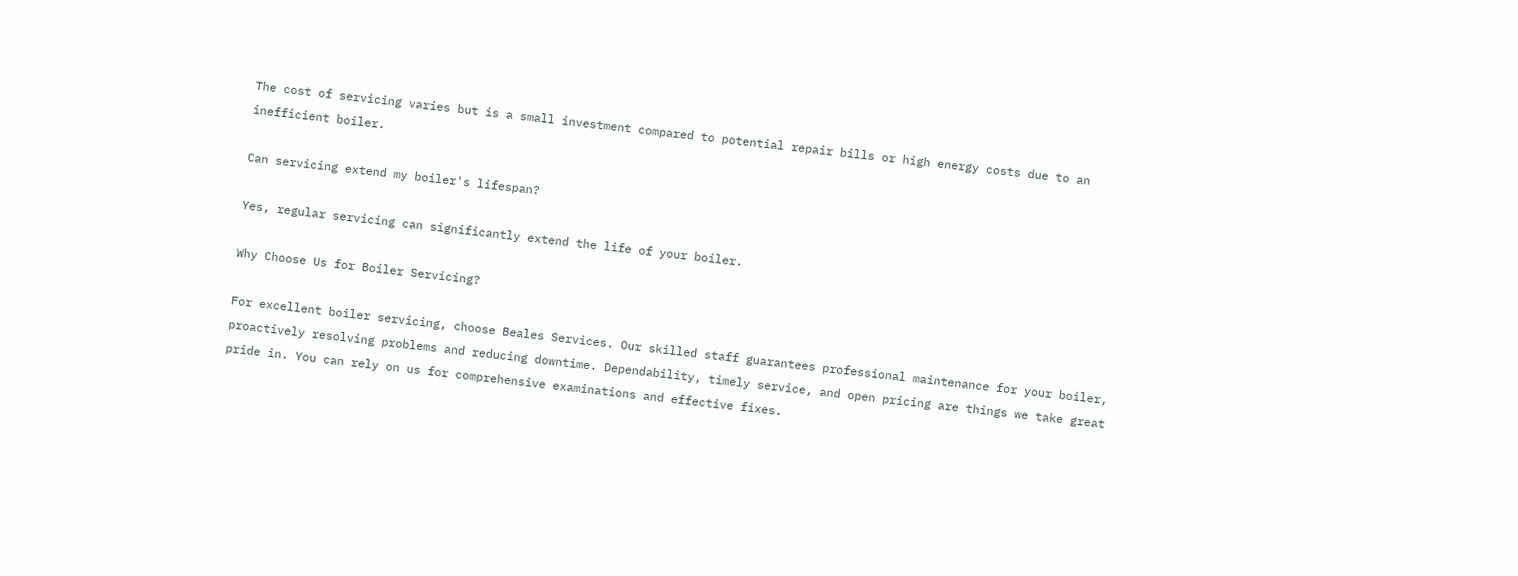The cost of servicing varies but is a small investment compared to potential repair bills or high energy costs due to an inefficient boiler.

Can servicing extend my boiler's lifespan?

Yes, regular servicing can significantly extend the life of your boiler.

Why Choose Us for Boiler Servicing?

For excellent boiler servicing, choose Beales Services. Our skilled staff guarantees professional maintenance for your boiler, proactively resolving problems and reducing downtime. Dependability, timely service, and open pricing are things we take great pride in. You can rely on us for comprehensive examinations and effective fixes.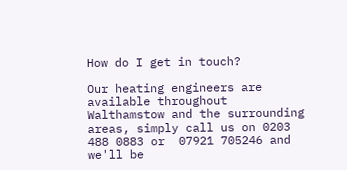How do I get in touch?

Our heating engineers are available throughout Walthamstow and the surrounding areas, simply call us on 0203 488 0883 or  07921 705246 and we'll be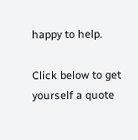happy to help.

Click below to get yourself a quote